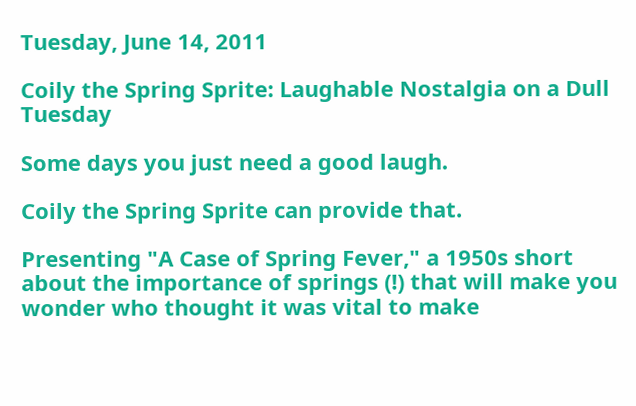Tuesday, June 14, 2011

Coily the Spring Sprite: Laughable Nostalgia on a Dull Tuesday

Some days you just need a good laugh.

Coily the Spring Sprite can provide that.

Presenting "A Case of Spring Fever," a 1950s short about the importance of springs (!) that will make you wonder who thought it was vital to make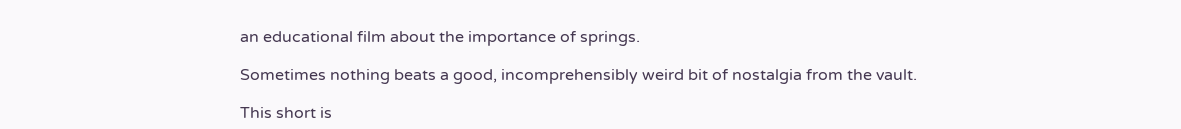an educational film about the importance of springs.

Sometimes nothing beats a good, incomprehensibly weird bit of nostalgia from the vault.

This short is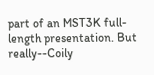part of an MST3K full-length presentation. But really--Coily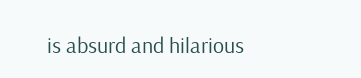is absurd and hilarious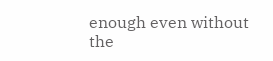enough even without the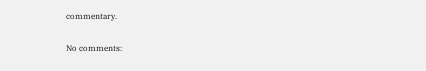commentary.

No comments: